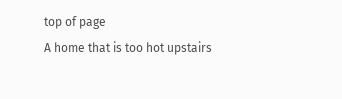top of page
A home that is too hot upstairs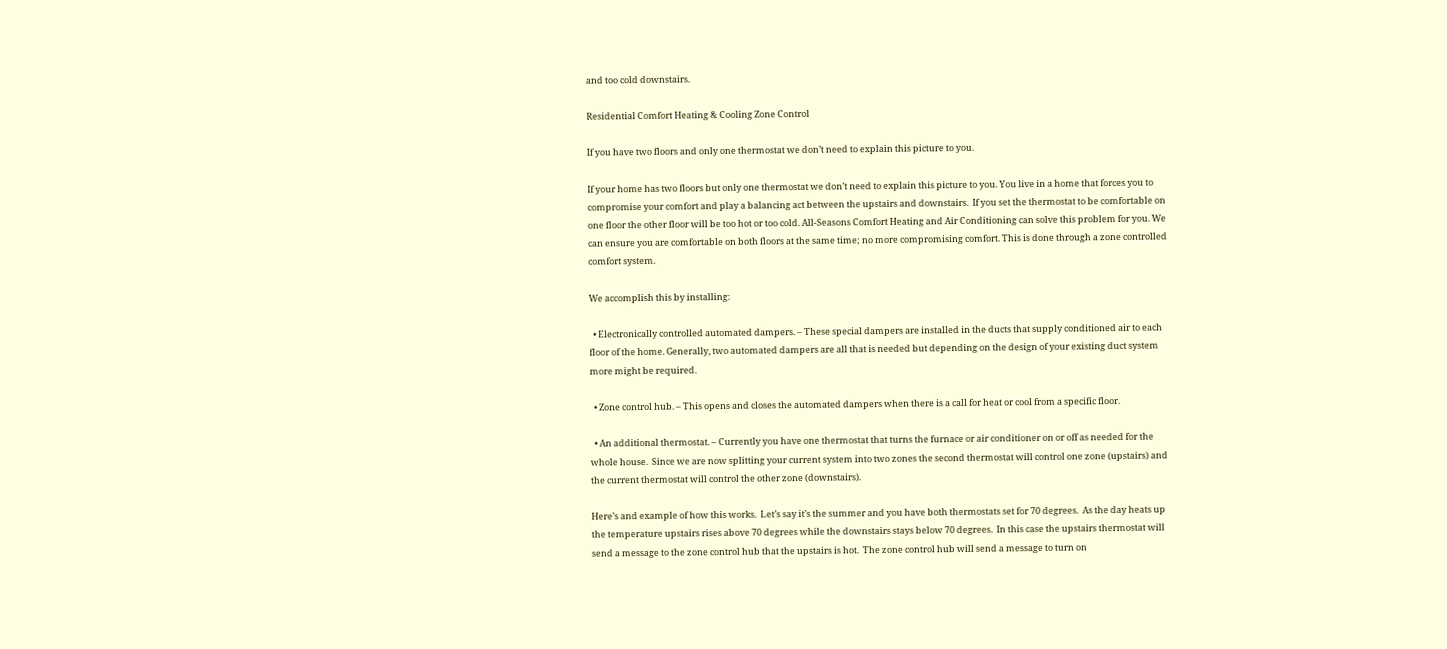and too cold downstairs.

Residential Comfort Heating & Cooling Zone Control

If you have two floors and only one thermostat we don’t need to explain this picture to you.

If your home has two floors but only one thermostat we don’t need to explain this picture to you. You live in a home that forces you to compromise your comfort and play a balancing act between the upstairs and downstairs.  If you set the thermostat to be comfortable on one floor the other floor will be too hot or too cold. All-Seasons Comfort Heating and Air Conditioning can solve this problem for you. We can ensure you are comfortable on both floors at the same time; no more compromising comfort. This is done through a zone controlled comfort system.

We accomplish this by installing:

  • Electronically controlled automated dampers. – These special dampers are installed in the ducts that supply conditioned air to each floor of the home. Generally, two automated dampers are all that is needed but depending on the design of your existing duct system more might be required.

  • Zone control hub. – This opens and closes the automated dampers when there is a call for heat or cool from a specific floor.

  • An additional thermostat. – Currently you have one thermostat that turns the furnace or air conditioner on or off as needed for the whole house.  Since we are now splitting your current system into two zones the second thermostat will control one zone (upstairs) and the current thermostat will control the other zone (downstairs).

Here’s and example of how this works.  Let’s say it’s the summer and you have both thermostats set for 70 degrees.  As the day heats up the temperature upstairs rises above 70 degrees while the downstairs stays below 70 degrees.  In this case the upstairs thermostat will send a message to the zone control hub that the upstairs is hot.  The zone control hub will send a message to turn on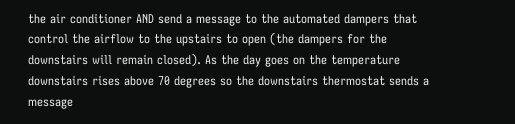the air conditioner AND send a message to the automated dampers that control the airflow to the upstairs to open (the dampers for the downstairs will remain closed). As the day goes on the temperature downstairs rises above 70 degrees so the downstairs thermostat sends a message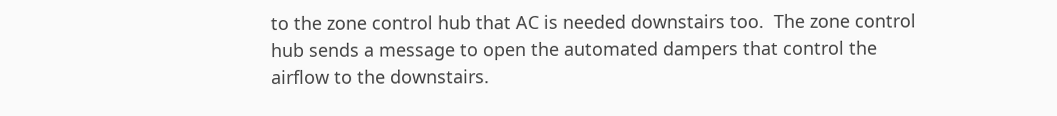to the zone control hub that AC is needed downstairs too.  The zone control hub sends a message to open the automated dampers that control the airflow to the downstairs.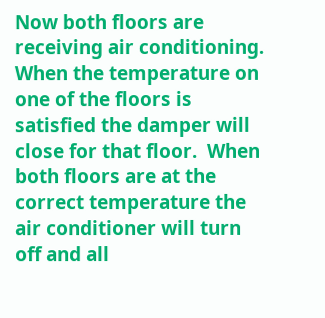Now both floors are receiving air conditioning. When the temperature on one of the floors is satisfied the damper will close for that floor.  When both floors are at the correct temperature the air conditioner will turn off and all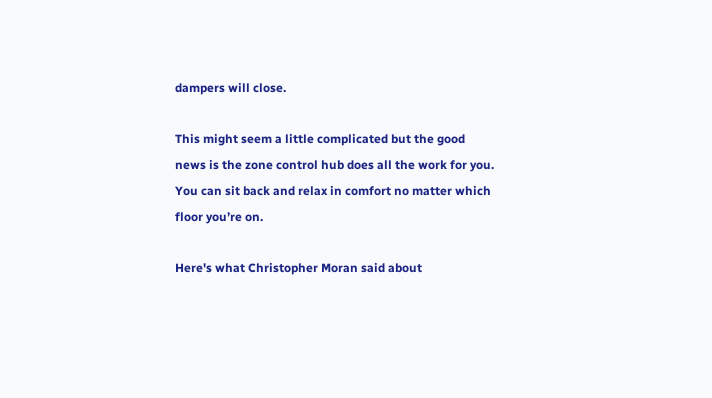dampers will close.

This might seem a little complicated but the good news is the zone control hub does all the work for you.  You can sit back and relax in comfort no matter which floor you’re on.

Here's what Christopher Moran said about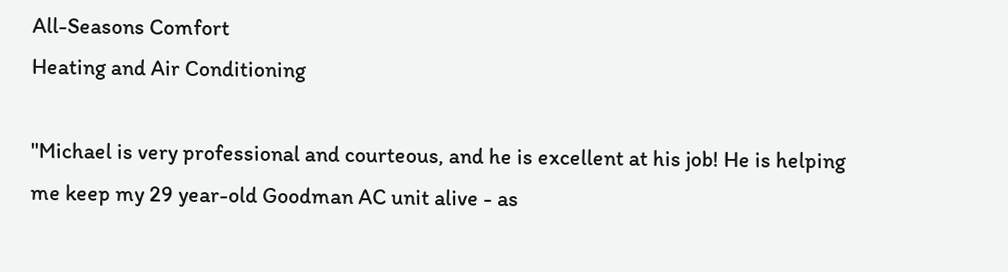All-Seasons Comfort
Heating and Air Conditioning

"Michael is very professional and courteous, and he is excellent at his job! He is helping me keep my 29 year-old Goodman AC unit alive - as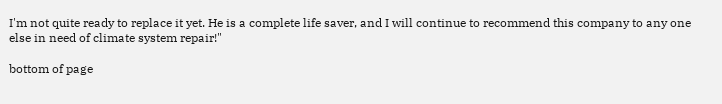I'm not quite ready to replace it yet. He is a complete life saver, and I will continue to recommend this company to any one else in need of climate system repair!"

bottom of page